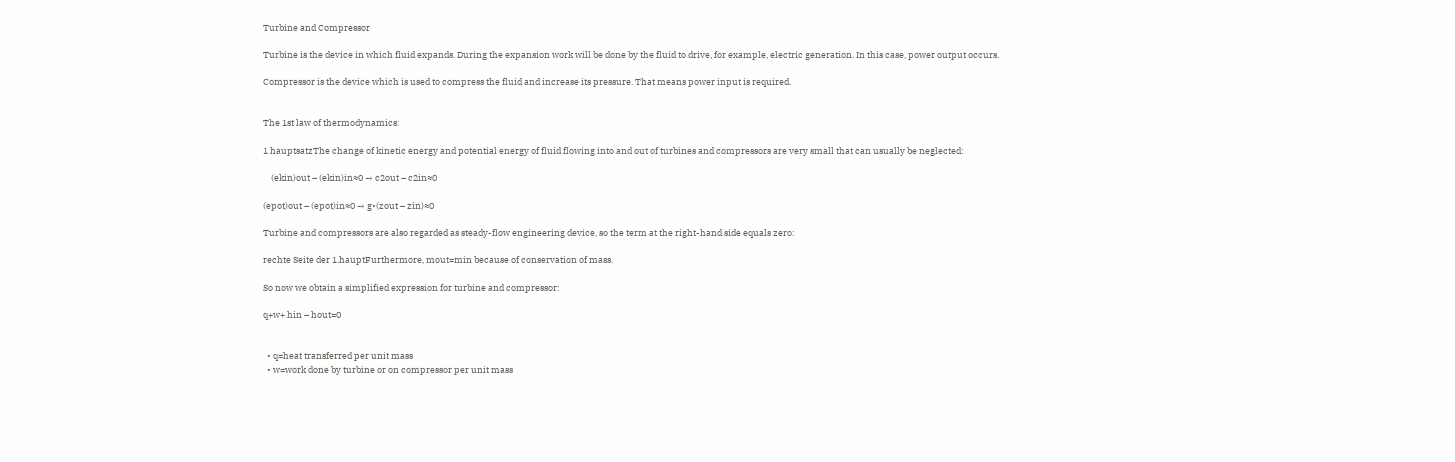Turbine and Compressor

Turbine is the device in which fluid expands. During the expansion work will be done by the fluid to drive, for example, electric generation. In this case, power output occurs.

Compressor is the device which is used to compress the fluid and increase its pressure. That means power input is required.


The 1st law of thermodynamics:

1 hauptsatzThe change of kinetic energy and potential energy of fluid flowing into and out of turbines and compressors are very small that can usually be neglected:

    (ekin)out – (ekin)in≈0 → c2out – c2in≈0

(epot)out – (epot)in≈0 → g•(zout – zin)≈0

Turbine and compressors are also regarded as steady-flow engineering device, so the term at the right-hand side equals zero:

rechte Seite der 1.hauptFurthermore, mout=min because of conservation of mass.

So now we obtain a simplified expression for turbine and compressor:

q+w+ hin – hout=0


  • q=heat transferred per unit mass
  • w=work done by turbine or on compressor per unit mass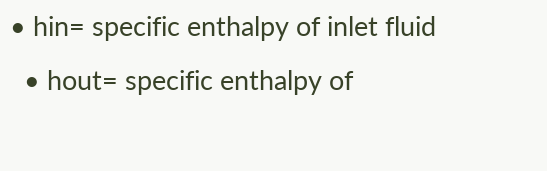• hin= specific enthalpy of inlet fluid
  • hout= specific enthalpy of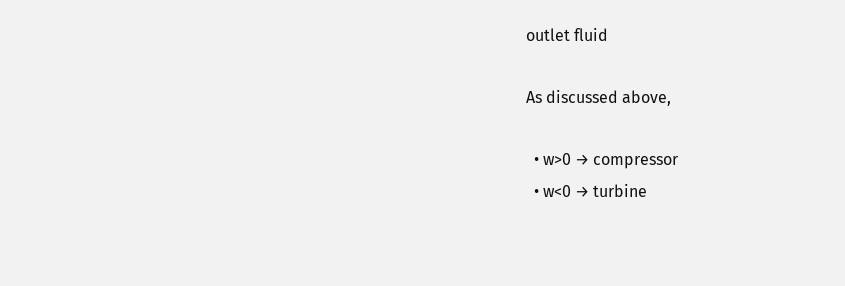outlet fluid

As discussed above,

  • w>0 → compressor
  • w<0 → turbine